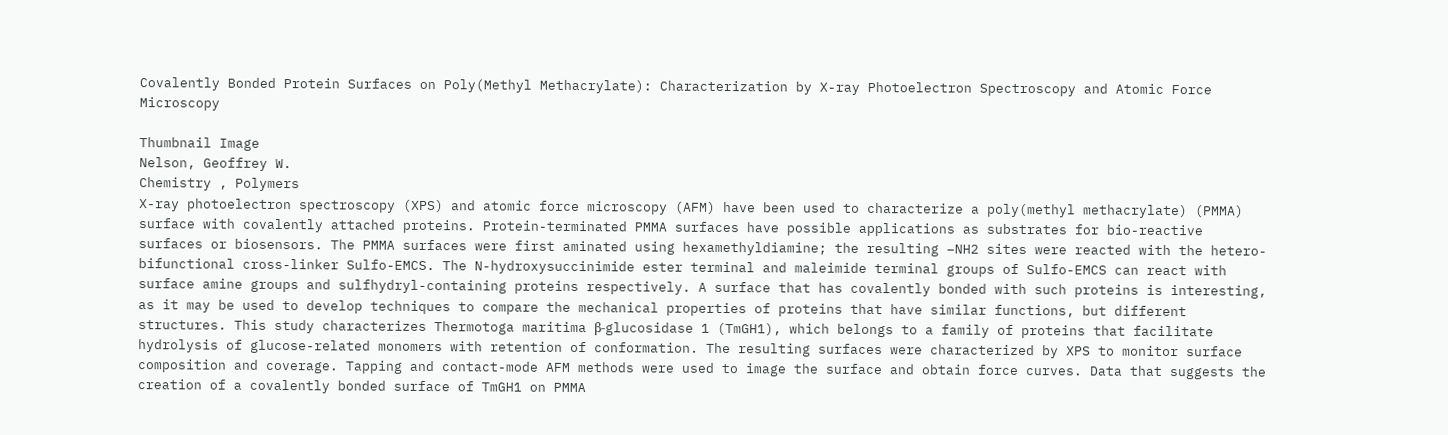Covalently Bonded Protein Surfaces on Poly(Methyl Methacrylate): Characterization by X-ray Photoelectron Spectroscopy and Atomic Force Microscopy

Thumbnail Image
Nelson, Geoffrey W.
Chemistry , Polymers
X-ray photoelectron spectroscopy (XPS) and atomic force microscopy (AFM) have been used to characterize a poly(methyl methacrylate) (PMMA) surface with covalently attached proteins. Protein-terminated PMMA surfaces have possible applications as substrates for bio-reactive surfaces or biosensors. The PMMA surfaces were first aminated using hexamethyldiamine; the resulting –NH2 sites were reacted with the hetero-bifunctional cross-linker Sulfo-EMCS. The N-hydroxysuccinimide ester terminal and maleimide terminal groups of Sulfo-EMCS can react with surface amine groups and sulfhydryl-containing proteins respectively. A surface that has covalently bonded with such proteins is interesting, as it may be used to develop techniques to compare the mechanical properties of proteins that have similar functions, but different structures. This study characterizes Thermotoga maritima β-glucosidase 1 (TmGH1), which belongs to a family of proteins that facilitate hydrolysis of glucose-related monomers with retention of conformation. The resulting surfaces were characterized by XPS to monitor surface composition and coverage. Tapping and contact-mode AFM methods were used to image the surface and obtain force curves. Data that suggests the creation of a covalently bonded surface of TmGH1 on PMMA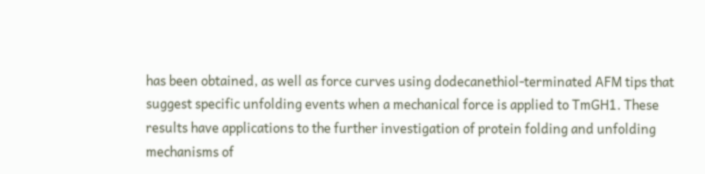has been obtained, as well as force curves using dodecanethiol-terminated AFM tips that suggest specific unfolding events when a mechanical force is applied to TmGH1. These results have applications to the further investigation of protein folding and unfolding mechanisms of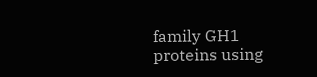family GH1 proteins using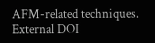AFM-related techniques.
External DOI